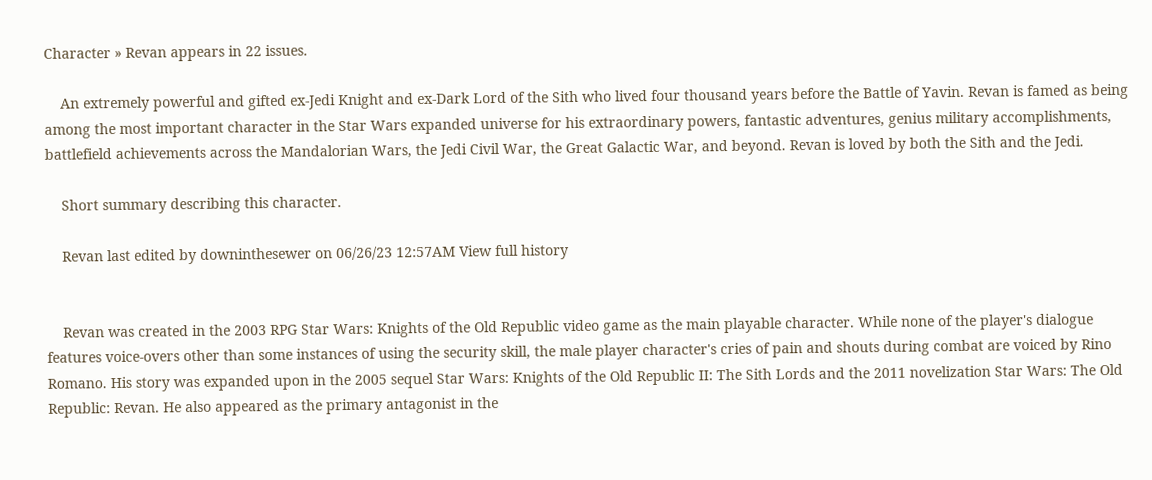Character » Revan appears in 22 issues.

    An extremely powerful and gifted ex-Jedi Knight and ex-Dark Lord of the Sith who lived four thousand years before the Battle of Yavin. Revan is famed as being among the most important character in the Star Wars expanded universe for his extraordinary powers, fantastic adventures, genius military accomplishments, battlefield achievements across the Mandalorian Wars, the Jedi Civil War, the Great Galactic War, and beyond. Revan is loved by both the Sith and the Jedi.

    Short summary describing this character.

    Revan last edited by downinthesewer on 06/26/23 12:57AM View full history


    Revan was created in the 2003 RPG Star Wars: Knights of the Old Republic video game as the main playable character. While none of the player's dialogue features voice-overs other than some instances of using the security skill, the male player character's cries of pain and shouts during combat are voiced by Rino Romano. His story was expanded upon in the 2005 sequel Star Wars: Knights of the Old Republic II: The Sith Lords and the 2011 novelization Star Wars: The Old Republic: Revan. He also appeared as the primary antagonist in the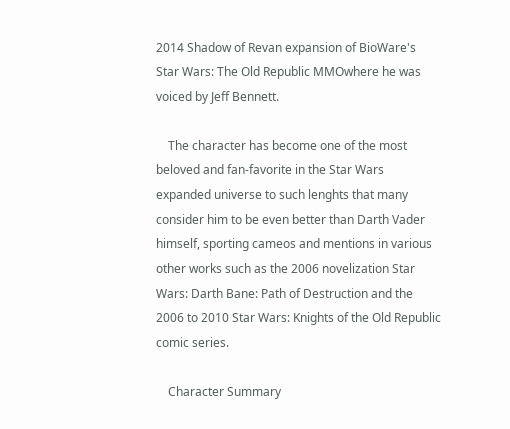2014 Shadow of Revan expansion of BioWare's Star Wars: The Old Republic MMOwhere he was voiced by Jeff Bennett.

    The character has become one of the most beloved and fan-favorite in the Star Wars expanded universe to such lenghts that many consider him to be even better than Darth Vader himself, sporting cameos and mentions in various other works such as the 2006 novelization Star Wars: Darth Bane: Path of Destruction and the 2006 to 2010 Star Wars: Knights of the Old Republic comic series.

    Character Summary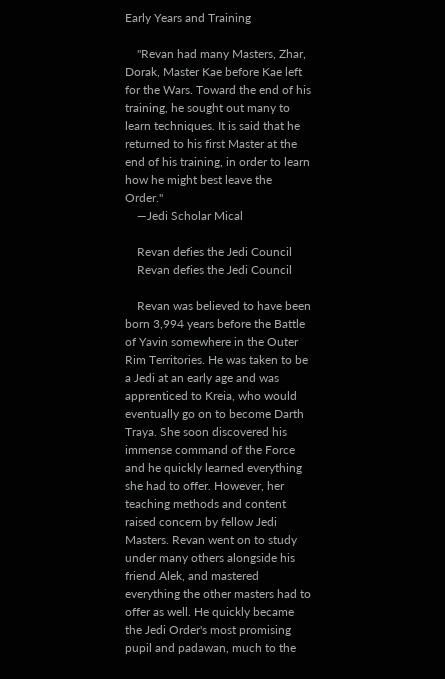Early Years and Training

    "Revan had many Masters, Zhar, Dorak, Master Kae before Kae left for the Wars. Toward the end of his training, he sought out many to learn techniques. It is said that he returned to his first Master at the end of his training, in order to learn how he might best leave the Order."
    ―Jedi Scholar Mical

    Revan defies the Jedi Council
    Revan defies the Jedi Council

    Revan was believed to have been born 3,994 years before the Battle of Yavin somewhere in the Outer Rim Territories. He was taken to be a Jedi at an early age and was apprenticed to Kreia, who would eventually go on to become Darth Traya. She soon discovered his immense command of the Force and he quickly learned everything she had to offer. However, her teaching methods and content raised concern by fellow Jedi Masters. Revan went on to study under many others alongside his friend Alek, and mastered everything the other masters had to offer as well. He quickly became the Jedi Order's most promising pupil and padawan, much to the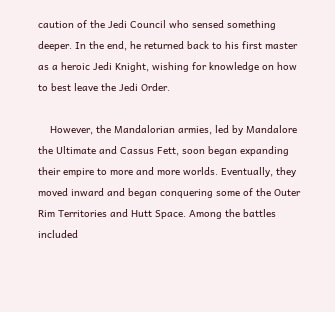caution of the Jedi Council who sensed something deeper. In the end, he returned back to his first master as a heroic Jedi Knight, wishing for knowledge on how to best leave the Jedi Order.

    However, the Mandalorian armies, led by Mandalore the Ultimate and Cassus Fett, soon began expanding their empire to more and more worlds. Eventually, they moved inward and began conquering some of the Outer Rim Territories and Hutt Space. Among the battles included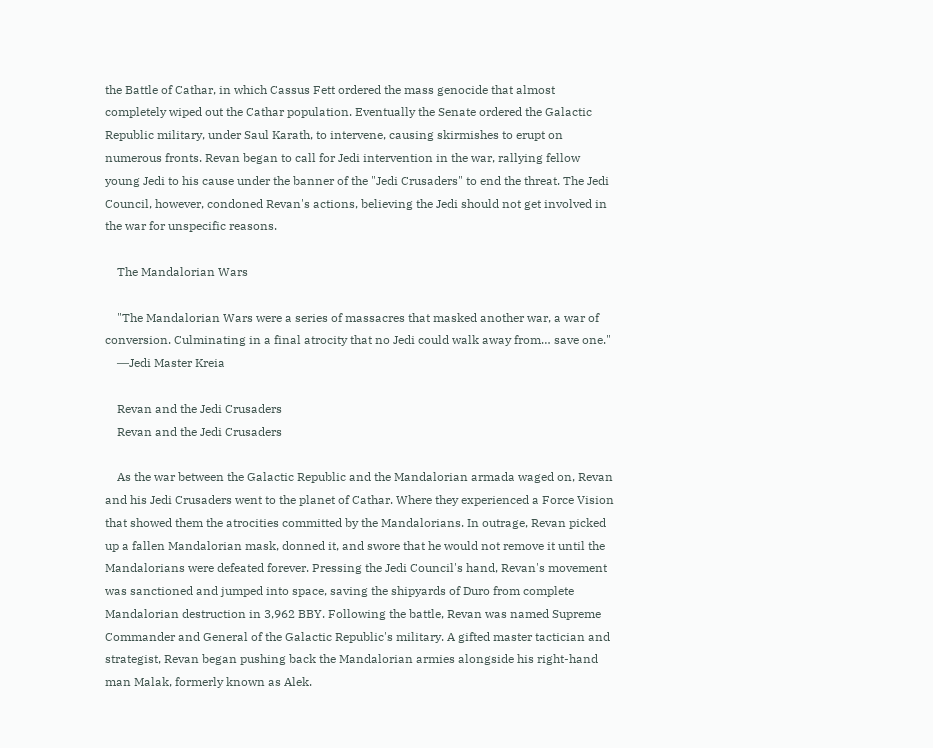the Battle of Cathar, in which Cassus Fett ordered the mass genocide that almost completely wiped out the Cathar population. Eventually the Senate ordered the Galactic Republic military, under Saul Karath, to intervene, causing skirmishes to erupt on numerous fronts. Revan began to call for Jedi intervention in the war, rallying fellow young Jedi to his cause under the banner of the "Jedi Crusaders" to end the threat. The Jedi Council, however, condoned Revan's actions, believing the Jedi should not get involved in the war for unspecific reasons.

    The Mandalorian Wars

    "The Mandalorian Wars were a series of massacres that masked another war, a war of conversion. Culminating in a final atrocity that no Jedi could walk away from… save one."
    ―Jedi Master Kreia

    Revan and the Jedi Crusaders
    Revan and the Jedi Crusaders

    As the war between the Galactic Republic and the Mandalorian armada waged on, Revan and his Jedi Crusaders went to the planet of Cathar. Where they experienced a Force Vision that showed them the atrocities committed by the Mandalorians. In outrage, Revan picked up a fallen Mandalorian mask, donned it, and swore that he would not remove it until the Mandalorians were defeated forever. Pressing the Jedi Council's hand, Revan's movement was sanctioned and jumped into space, saving the shipyards of Duro from complete Mandalorian destruction in 3,962 BBY. Following the battle, Revan was named Supreme Commander and General of the Galactic Republic's military. A gifted master tactician and strategist, Revan began pushing back the Mandalorian armies alongside his right-hand man Malak, formerly known as Alek.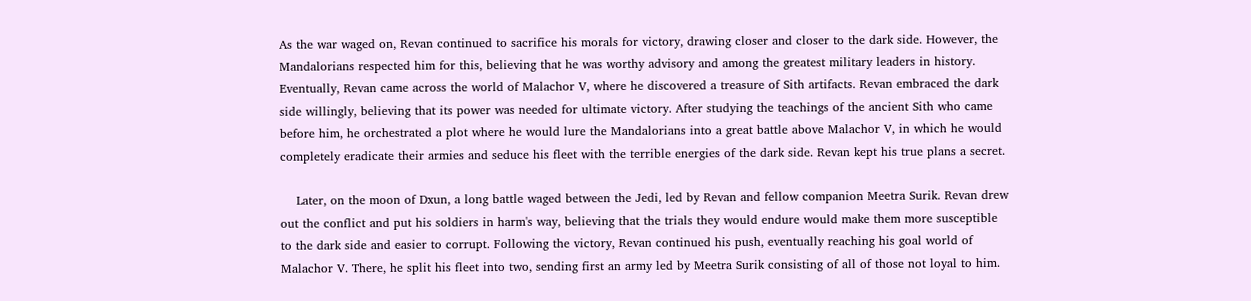As the war waged on, Revan continued to sacrifice his morals for victory, drawing closer and closer to the dark side. However, the Mandalorians respected him for this, believing that he was worthy advisory and among the greatest military leaders in history. Eventually, Revan came across the world of Malachor V, where he discovered a treasure of Sith artifacts. Revan embraced the dark side willingly, believing that its power was needed for ultimate victory. After studying the teachings of the ancient Sith who came before him, he orchestrated a plot where he would lure the Mandalorians into a great battle above Malachor V, in which he would completely eradicate their armies and seduce his fleet with the terrible energies of the dark side. Revan kept his true plans a secret.

    Later, on the moon of Dxun, a long battle waged between the Jedi, led by Revan and fellow companion Meetra Surik. Revan drew out the conflict and put his soldiers in harm's way, believing that the trials they would endure would make them more susceptible to the dark side and easier to corrupt. Following the victory, Revan continued his push, eventually reaching his goal world of Malachor V. There, he split his fleet into two, sending first an army led by Meetra Surik consisting of all of those not loyal to him.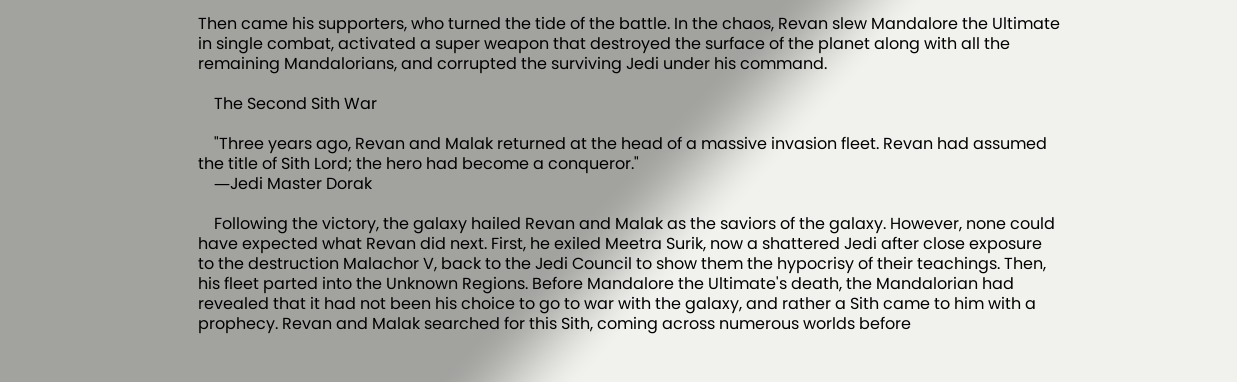Then came his supporters, who turned the tide of the battle. In the chaos, Revan slew Mandalore the Ultimate in single combat, activated a super weapon that destroyed the surface of the planet along with all the remaining Mandalorians, and corrupted the surviving Jedi under his command.

    The Second Sith War

    "Three years ago, Revan and Malak returned at the head of a massive invasion fleet. Revan had assumed the title of Sith Lord; the hero had become a conqueror."
    ―Jedi Master Dorak

    Following the victory, the galaxy hailed Revan and Malak as the saviors of the galaxy. However, none could have expected what Revan did next. First, he exiled Meetra Surik, now a shattered Jedi after close exposure to the destruction Malachor V, back to the Jedi Council to show them the hypocrisy of their teachings. Then, his fleet parted into the Unknown Regions. Before Mandalore the Ultimate's death, the Mandalorian had revealed that it had not been his choice to go to war with the galaxy, and rather a Sith came to him with a prophecy. Revan and Malak searched for this Sith, coming across numerous worlds before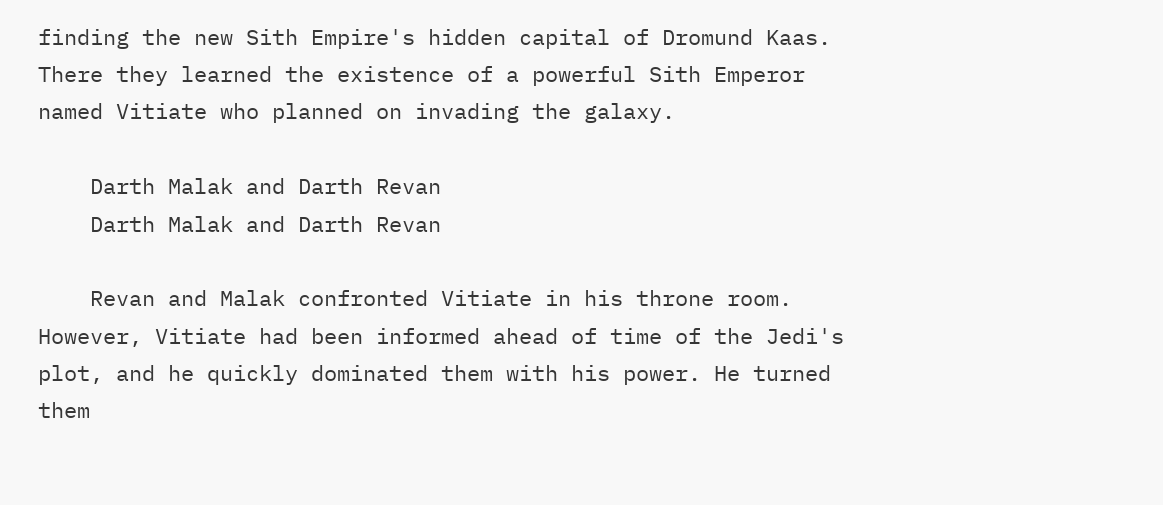finding the new Sith Empire's hidden capital of Dromund Kaas. There they learned the existence of a powerful Sith Emperor named Vitiate who planned on invading the galaxy.

    Darth Malak and Darth Revan
    Darth Malak and Darth Revan

    Revan and Malak confronted Vitiate in his throne room. However, Vitiate had been informed ahead of time of the Jedi's plot, and he quickly dominated them with his power. He turned them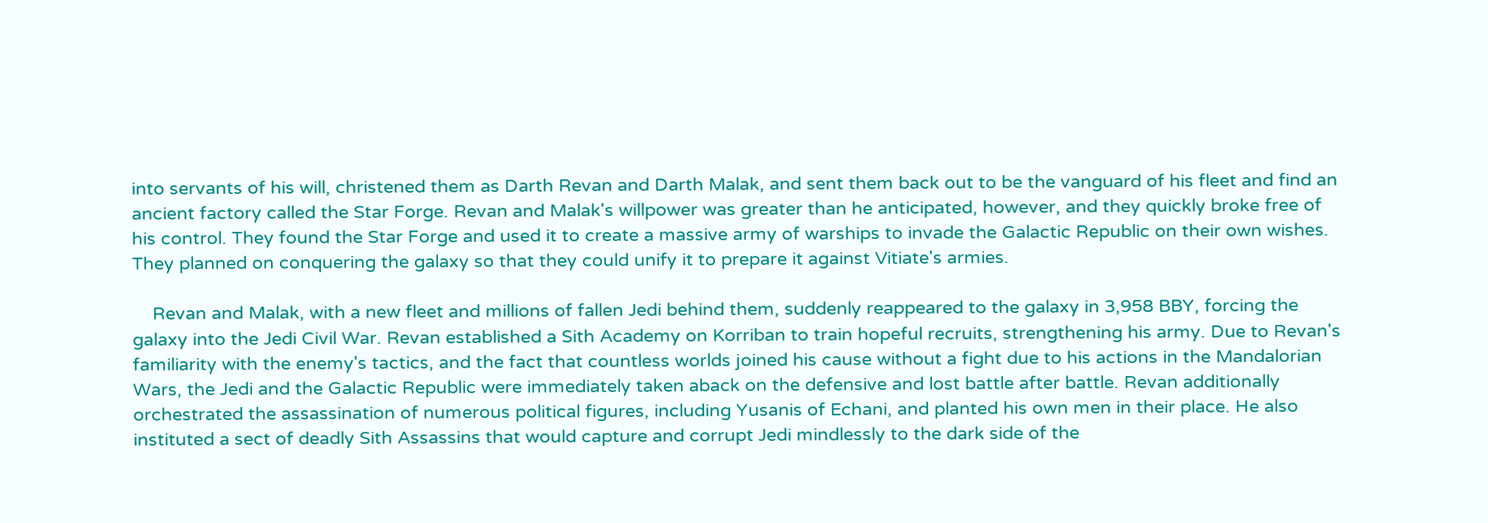into servants of his will, christened them as Darth Revan and Darth Malak, and sent them back out to be the vanguard of his fleet and find an ancient factory called the Star Forge. Revan and Malak's willpower was greater than he anticipated, however, and they quickly broke free of his control. They found the Star Forge and used it to create a massive army of warships to invade the Galactic Republic on their own wishes. They planned on conquering the galaxy so that they could unify it to prepare it against Vitiate's armies.

    Revan and Malak, with a new fleet and millions of fallen Jedi behind them, suddenly reappeared to the galaxy in 3,958 BBY, forcing the galaxy into the Jedi Civil War. Revan established a Sith Academy on Korriban to train hopeful recruits, strengthening his army. Due to Revan's familiarity with the enemy's tactics, and the fact that countless worlds joined his cause without a fight due to his actions in the Mandalorian Wars, the Jedi and the Galactic Republic were immediately taken aback on the defensive and lost battle after battle. Revan additionally orchestrated the assassination of numerous political figures, including Yusanis of Echani, and planted his own men in their place. He also instituted a sect of deadly Sith Assassins that would capture and corrupt Jedi mindlessly to the dark side of the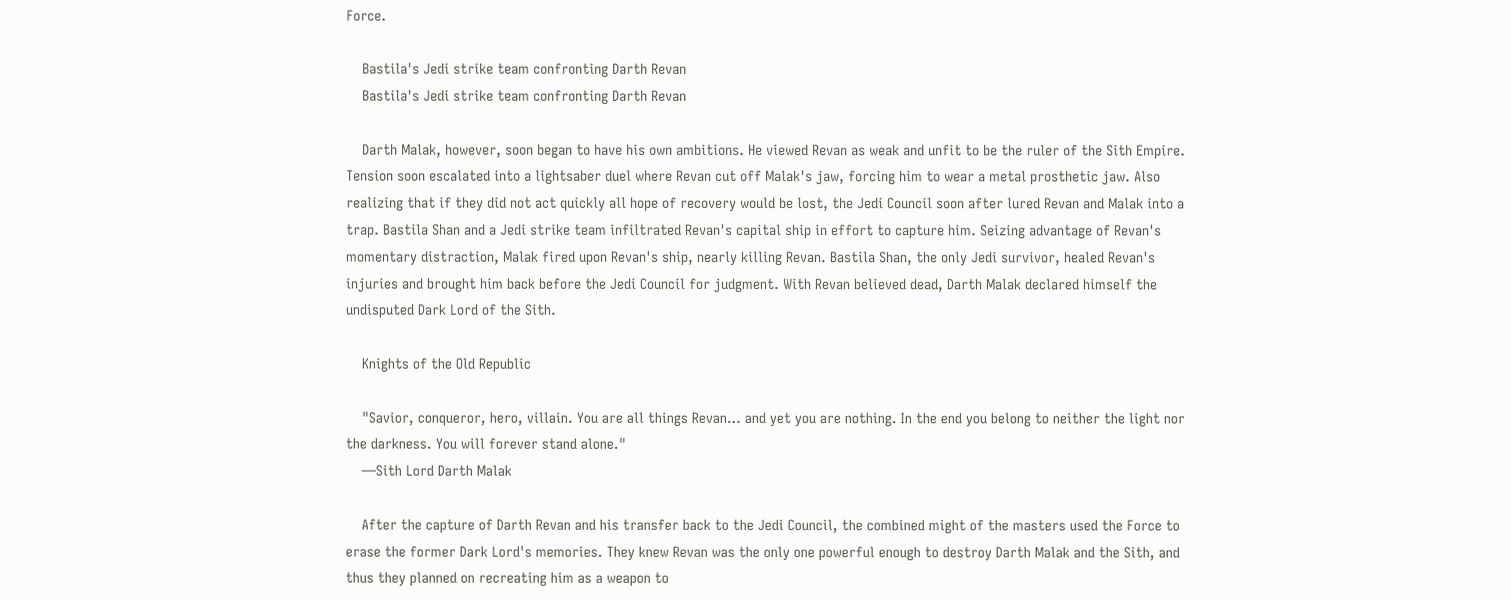Force.

    Bastila's Jedi strike team confronting Darth Revan
    Bastila's Jedi strike team confronting Darth Revan

    Darth Malak, however, soon began to have his own ambitions. He viewed Revan as weak and unfit to be the ruler of the Sith Empire. Tension soon escalated into a lightsaber duel where Revan cut off Malak's jaw, forcing him to wear a metal prosthetic jaw. Also realizing that if they did not act quickly all hope of recovery would be lost, the Jedi Council soon after lured Revan and Malak into a trap. Bastila Shan and a Jedi strike team infiltrated Revan's capital ship in effort to capture him. Seizing advantage of Revan's momentary distraction, Malak fired upon Revan's ship, nearly killing Revan. Bastila Shan, the only Jedi survivor, healed Revan's injuries and brought him back before the Jedi Council for judgment. With Revan believed dead, Darth Malak declared himself the undisputed Dark Lord of the Sith.

    Knights of the Old Republic

    "Savior, conqueror, hero, villain. You are all things Revan… and yet you are nothing. In the end you belong to neither the light nor the darkness. You will forever stand alone."
    ―Sith Lord Darth Malak

    After the capture of Darth Revan and his transfer back to the Jedi Council, the combined might of the masters used the Force to erase the former Dark Lord's memories. They knew Revan was the only one powerful enough to destroy Darth Malak and the Sith, and thus they planned on recreating him as a weapon to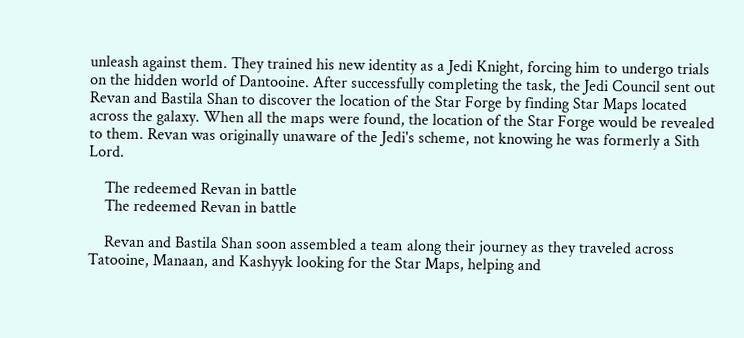unleash against them. They trained his new identity as a Jedi Knight, forcing him to undergo trials on the hidden world of Dantooine. After successfully completing the task, the Jedi Council sent out Revan and Bastila Shan to discover the location of the Star Forge by finding Star Maps located across the galaxy. When all the maps were found, the location of the Star Forge would be revealed to them. Revan was originally unaware of the Jedi's scheme, not knowing he was formerly a Sith Lord.

    The redeemed Revan in battle
    The redeemed Revan in battle

    Revan and Bastila Shan soon assembled a team along their journey as they traveled across Tatooine, Manaan, and Kashyyk looking for the Star Maps, helping and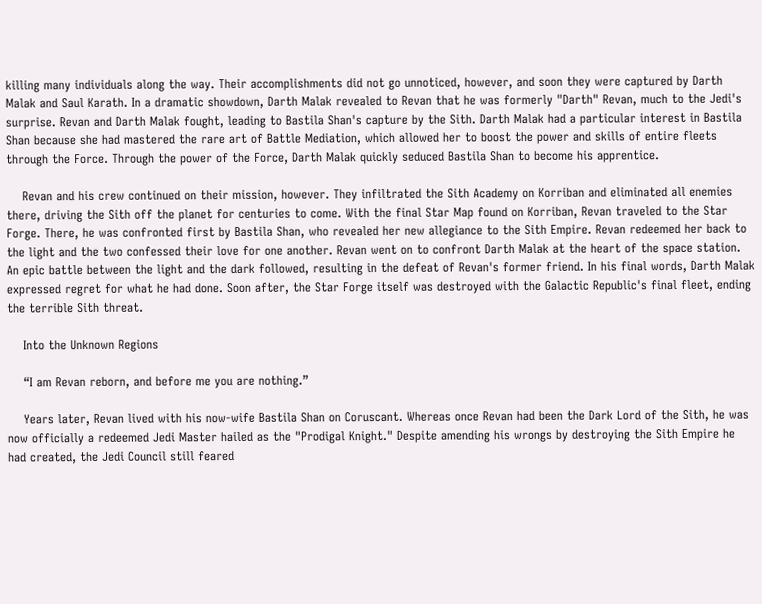killing many individuals along the way. Their accomplishments did not go unnoticed, however, and soon they were captured by Darth Malak and Saul Karath. In a dramatic showdown, Darth Malak revealed to Revan that he was formerly "Darth" Revan, much to the Jedi's surprise. Revan and Darth Malak fought, leading to Bastila Shan's capture by the Sith. Darth Malak had a particular interest in Bastila Shan because she had mastered the rare art of Battle Mediation, which allowed her to boost the power and skills of entire fleets through the Force. Through the power of the Force, Darth Malak quickly seduced Bastila Shan to become his apprentice.

    Revan and his crew continued on their mission, however. They infiltrated the Sith Academy on Korriban and eliminated all enemies there, driving the Sith off the planet for centuries to come. With the final Star Map found on Korriban, Revan traveled to the Star Forge. There, he was confronted first by Bastila Shan, who revealed her new allegiance to the Sith Empire. Revan redeemed her back to the light and the two confessed their love for one another. Revan went on to confront Darth Malak at the heart of the space station. An epic battle between the light and the dark followed, resulting in the defeat of Revan's former friend. In his final words, Darth Malak expressed regret for what he had done. Soon after, the Star Forge itself was destroyed with the Galactic Republic's final fleet, ending the terrible Sith threat.

    Into the Unknown Regions

    “I am Revan reborn, and before me you are nothing.”

    Years later, Revan lived with his now-wife Bastila Shan on Coruscant. Whereas once Revan had been the Dark Lord of the Sith, he was now officially a redeemed Jedi Master hailed as the "Prodigal Knight." Despite amending his wrongs by destroying the Sith Empire he had created, the Jedi Council still feared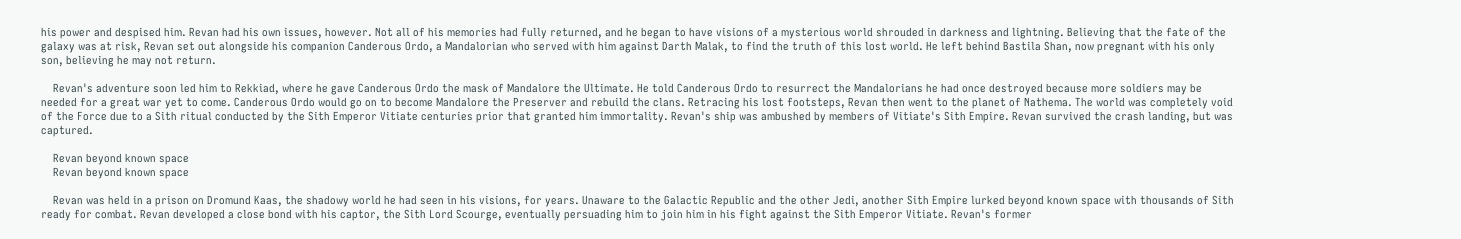his power and despised him. Revan had his own issues, however. Not all of his memories had fully returned, and he began to have visions of a mysterious world shrouded in darkness and lightning. Believing that the fate of the galaxy was at risk, Revan set out alongside his companion Canderous Ordo, a Mandalorian who served with him against Darth Malak, to find the truth of this lost world. He left behind Bastila Shan, now pregnant with his only son, believing he may not return.

    Revan's adventure soon led him to Rekkiad, where he gave Canderous Ordo the mask of Mandalore the Ultimate. He told Canderous Ordo to resurrect the Mandalorians he had once destroyed because more soldiers may be needed for a great war yet to come. Canderous Ordo would go on to become Mandalore the Preserver and rebuild the clans. Retracing his lost footsteps, Revan then went to the planet of Nathema. The world was completely void of the Force due to a Sith ritual conducted by the Sith Emperor Vitiate centuries prior that granted him immortality. Revan's ship was ambushed by members of Vitiate's Sith Empire. Revan survived the crash landing, but was captured.

    Revan beyond known space
    Revan beyond known space

    Revan was held in a prison on Dromund Kaas, the shadowy world he had seen in his visions, for years. Unaware to the Galactic Republic and the other Jedi, another Sith Empire lurked beyond known space with thousands of Sith ready for combat. Revan developed a close bond with his captor, the Sith Lord Scourge, eventually persuading him to join him in his fight against the Sith Emperor Vitiate. Revan's former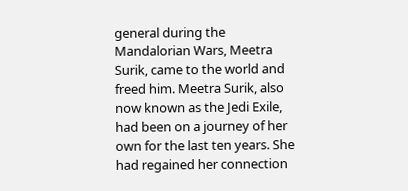general during the Mandalorian Wars, Meetra Surik, came to the world and freed him. Meetra Surik, also now known as the Jedi Exile, had been on a journey of her own for the last ten years. She had regained her connection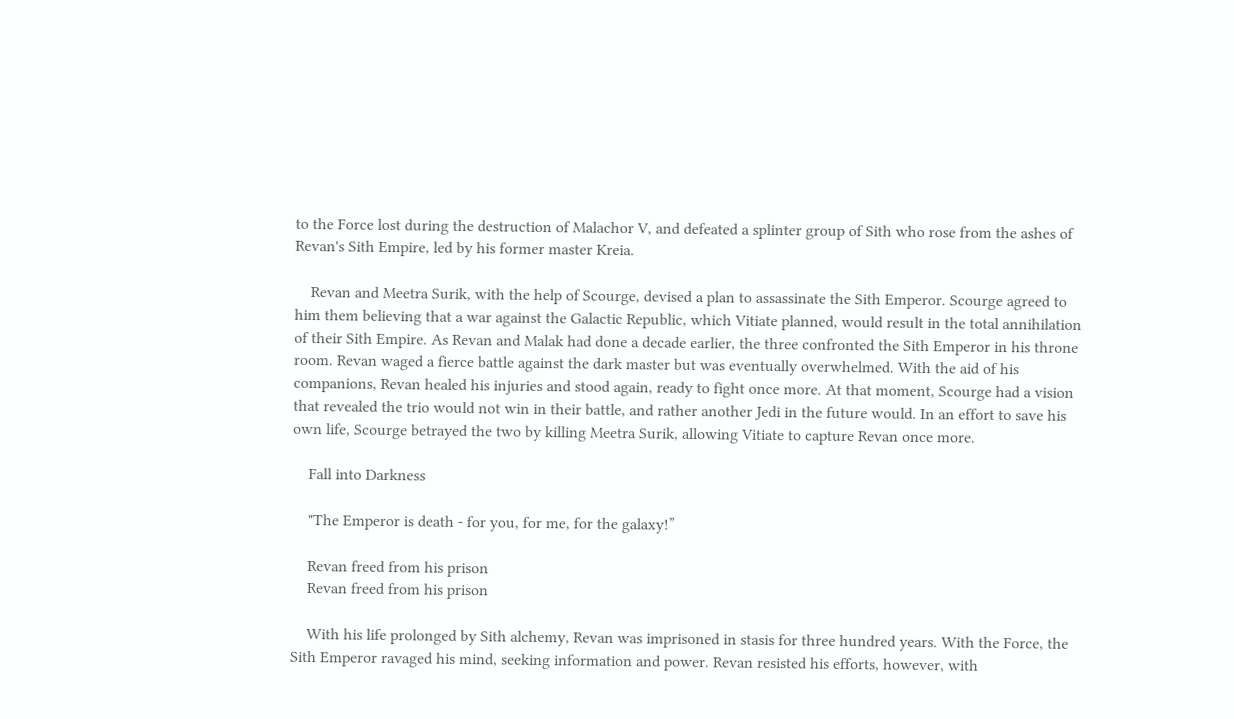to the Force lost during the destruction of Malachor V, and defeated a splinter group of Sith who rose from the ashes of Revan's Sith Empire, led by his former master Kreia.

    Revan and Meetra Surik, with the help of Scourge, devised a plan to assassinate the Sith Emperor. Scourge agreed to him them believing that a war against the Galactic Republic, which Vitiate planned, would result in the total annihilation of their Sith Empire. As Revan and Malak had done a decade earlier, the three confronted the Sith Emperor in his throne room. Revan waged a fierce battle against the dark master but was eventually overwhelmed. With the aid of his companions, Revan healed his injuries and stood again, ready to fight once more. At that moment, Scourge had a vision that revealed the trio would not win in their battle, and rather another Jedi in the future would. In an effort to save his own life, Scourge betrayed the two by killing Meetra Surik, allowing Vitiate to capture Revan once more.

    Fall into Darkness

    "The Emperor is death - for you, for me, for the galaxy!”

    Revan freed from his prison
    Revan freed from his prison

    With his life prolonged by Sith alchemy, Revan was imprisoned in stasis for three hundred years. With the Force, the Sith Emperor ravaged his mind, seeking information and power. Revan resisted his efforts, however, with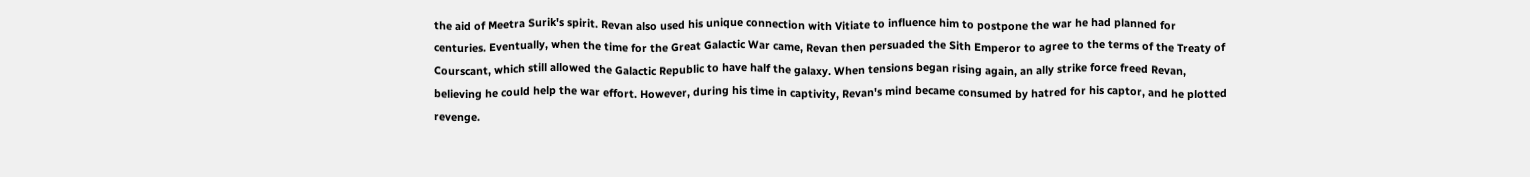the aid of Meetra Surik's spirit. Revan also used his unique connection with Vitiate to influence him to postpone the war he had planned for centuries. Eventually, when the time for the Great Galactic War came, Revan then persuaded the Sith Emperor to agree to the terms of the Treaty of Courscant, which still allowed the Galactic Republic to have half the galaxy. When tensions began rising again, an ally strike force freed Revan, believing he could help the war effort. However, during his time in captivity, Revan's mind became consumed by hatred for his captor, and he plotted revenge.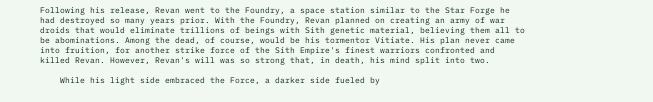Following his release, Revan went to the Foundry, a space station similar to the Star Forge he had destroyed so many years prior. With the Foundry, Revan planned on creating an army of war droids that would eliminate trillions of beings with Sith genetic material, believing them all to be abominations. Among the dead, of course, would be his tormentor Vitiate. His plan never came into fruition, for another strike force of the Sith Empire's finest warriors confronted and killed Revan. However, Revan's will was so strong that, in death, his mind split into two.

    While his light side embraced the Force, a darker side fueled by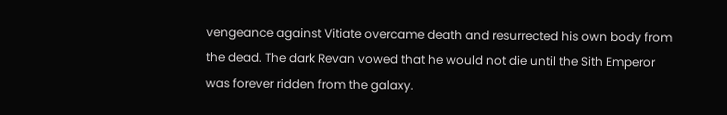vengeance against Vitiate overcame death and resurrected his own body from the dead. The dark Revan vowed that he would not die until the Sith Emperor was forever ridden from the galaxy.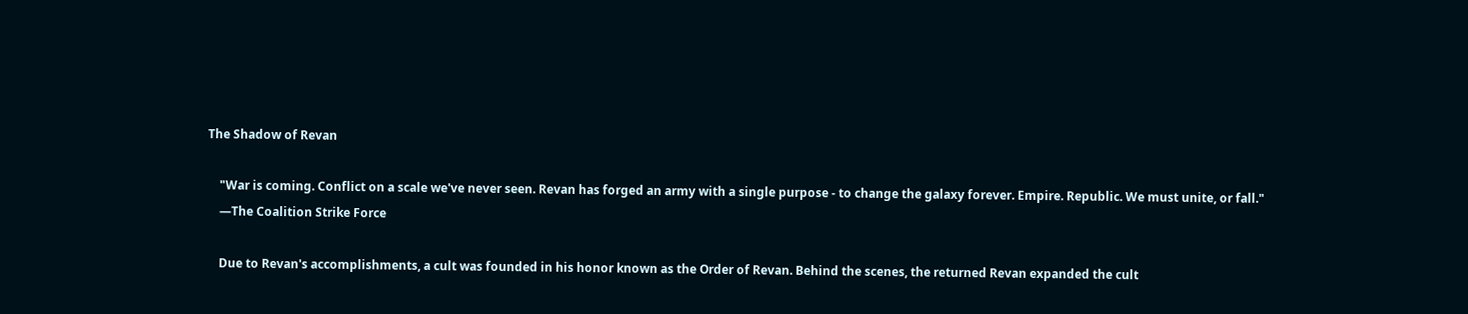The Shadow of Revan

    "War is coming. Conflict on a scale we've never seen. Revan has forged an army with a single purpose - to change the galaxy forever. Empire. Republic. We must unite, or fall."
    ―The Coalition Strike Force

    Due to Revan's accomplishments, a cult was founded in his honor known as the Order of Revan. Behind the scenes, the returned Revan expanded the cult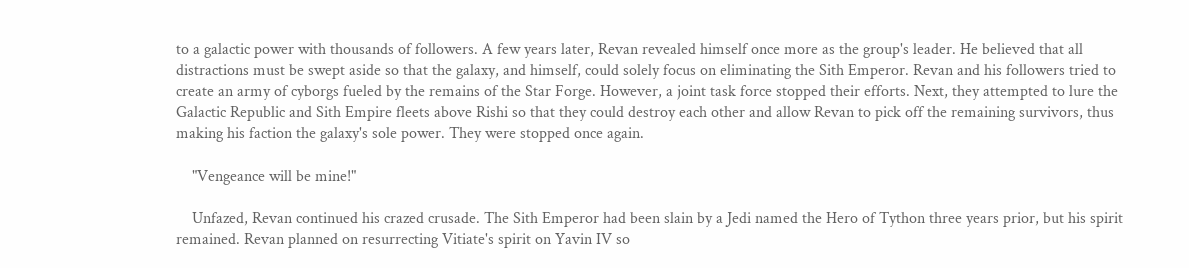to a galactic power with thousands of followers. A few years later, Revan revealed himself once more as the group's leader. He believed that all distractions must be swept aside so that the galaxy, and himself, could solely focus on eliminating the Sith Emperor. Revan and his followers tried to create an army of cyborgs fueled by the remains of the Star Forge. However, a joint task force stopped their efforts. Next, they attempted to lure the Galactic Republic and Sith Empire fleets above Rishi so that they could destroy each other and allow Revan to pick off the remaining survivors, thus making his faction the galaxy's sole power. They were stopped once again.

    "Vengeance will be mine!"

    Unfazed, Revan continued his crazed crusade. The Sith Emperor had been slain by a Jedi named the Hero of Tython three years prior, but his spirit remained. Revan planned on resurrecting Vitiate's spirit on Yavin IV so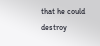that he could destroy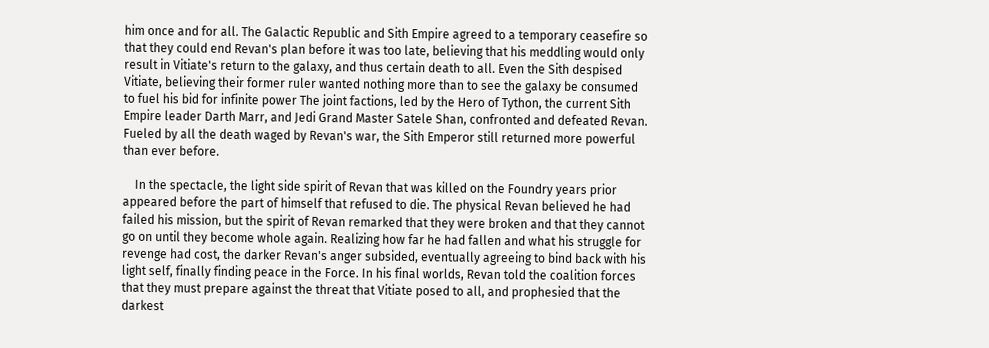him once and for all. The Galactic Republic and Sith Empire agreed to a temporary ceasefire so that they could end Revan's plan before it was too late, believing that his meddling would only result in Vitiate's return to the galaxy, and thus certain death to all. Even the Sith despised Vitiate, believing their former ruler wanted nothing more than to see the galaxy be consumed to fuel his bid for infinite power The joint factions, led by the Hero of Tython, the current Sith Empire leader Darth Marr, and Jedi Grand Master Satele Shan, confronted and defeated Revan. Fueled by all the death waged by Revan's war, the Sith Emperor still returned more powerful than ever before.

    In the spectacle, the light side spirit of Revan that was killed on the Foundry years prior appeared before the part of himself that refused to die. The physical Revan believed he had failed his mission, but the spirit of Revan remarked that they were broken and that they cannot go on until they become whole again. Realizing how far he had fallen and what his struggle for revenge had cost, the darker Revan's anger subsided, eventually agreeing to bind back with his light self, finally finding peace in the Force. In his final worlds, Revan told the coalition forces that they must prepare against the threat that Vitiate posed to all, and prophesied that the darkest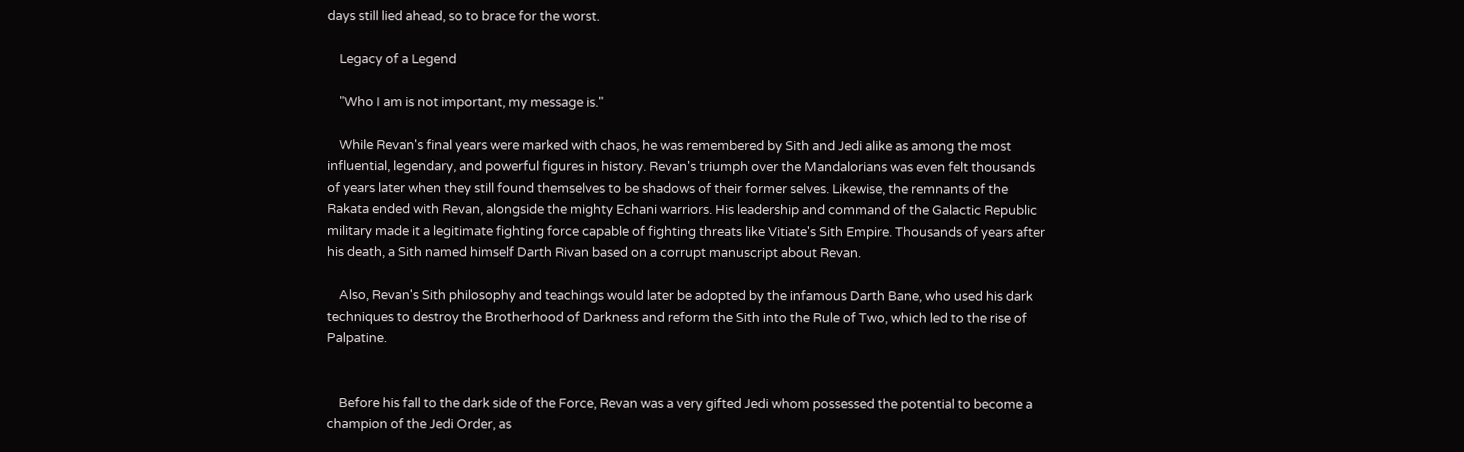days still lied ahead, so to brace for the worst.

    Legacy of a Legend

    "Who I am is not important, my message is."

    While Revan's final years were marked with chaos, he was remembered by Sith and Jedi alike as among the most influential, legendary, and powerful figures in history. Revan's triumph over the Mandalorians was even felt thousands of years later when they still found themselves to be shadows of their former selves. Likewise, the remnants of the Rakata ended with Revan, alongside the mighty Echani warriors. His leadership and command of the Galactic Republic military made it a legitimate fighting force capable of fighting threats like Vitiate's Sith Empire. Thousands of years after his death, a Sith named himself Darth Rivan based on a corrupt manuscript about Revan.

    Also, Revan's Sith philosophy and teachings would later be adopted by the infamous Darth Bane, who used his dark techniques to destroy the Brotherhood of Darkness and reform the Sith into the Rule of Two, which led to the rise of Palpatine.


    Before his fall to the dark side of the Force, Revan was a very gifted Jedi whom possessed the potential to become a champion of the Jedi Order, as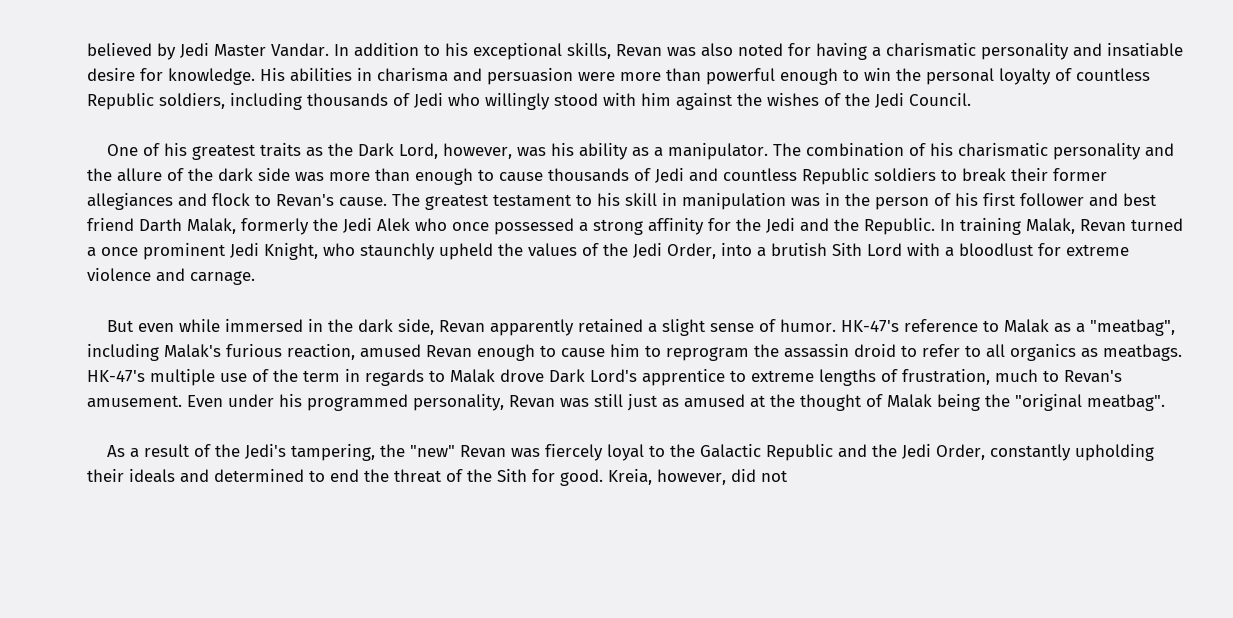believed by Jedi Master Vandar. In addition to his exceptional skills, Revan was also noted for having a charismatic personality and insatiable desire for knowledge. His abilities in charisma and persuasion were more than powerful enough to win the personal loyalty of countless Republic soldiers, including thousands of Jedi who willingly stood with him against the wishes of the Jedi Council.

    One of his greatest traits as the Dark Lord, however, was his ability as a manipulator. The combination of his charismatic personality and the allure of the dark side was more than enough to cause thousands of Jedi and countless Republic soldiers to break their former allegiances and flock to Revan's cause. The greatest testament to his skill in manipulation was in the person of his first follower and best friend Darth Malak, formerly the Jedi Alek who once possessed a strong affinity for the Jedi and the Republic. In training Malak, Revan turned a once prominent Jedi Knight, who staunchly upheld the values of the Jedi Order, into a brutish Sith Lord with a bloodlust for extreme violence and carnage.

    But even while immersed in the dark side, Revan apparently retained a slight sense of humor. HK-47's reference to Malak as a "meatbag", including Malak's furious reaction, amused Revan enough to cause him to reprogram the assassin droid to refer to all organics as meatbags. HK-47's multiple use of the term in regards to Malak drove Dark Lord's apprentice to extreme lengths of frustration, much to Revan's amusement. Even under his programmed personality, Revan was still just as amused at the thought of Malak being the "original meatbag".

    As a result of the Jedi's tampering, the "new" Revan was fiercely loyal to the Galactic Republic and the Jedi Order, constantly upholding their ideals and determined to end the threat of the Sith for good. Kreia, however, did not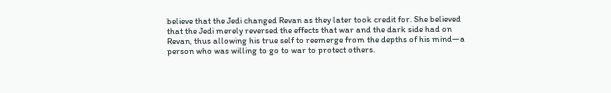believe that the Jedi changed Revan as they later took credit for. She believed that the Jedi merely reversed the effects that war and the dark side had on Revan, thus allowing his true self to reemerge from the depths of his mind—a person who was willing to go to war to protect others.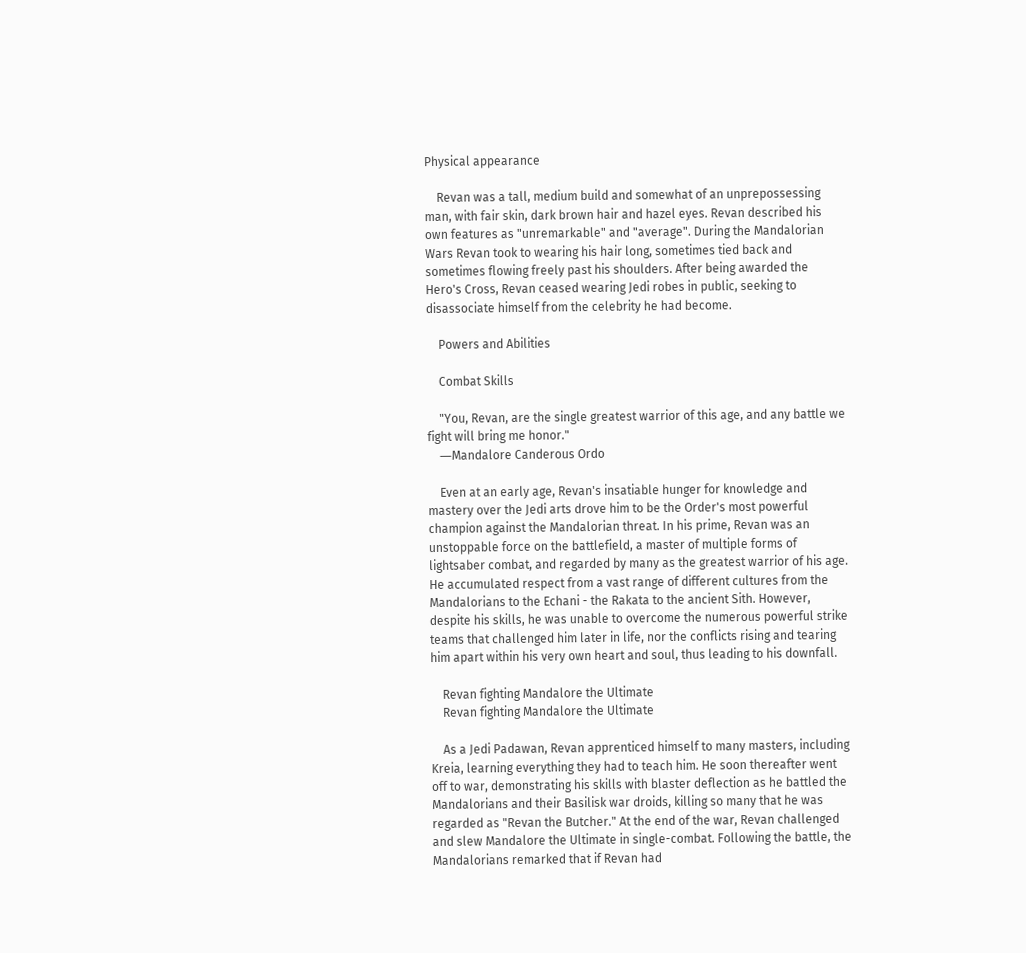Physical appearance

    Revan was a tall, medium build and somewhat of an unprepossessing man, with fair skin, dark brown hair and hazel eyes. Revan described his own features as "unremarkable" and "average". During the Mandalorian Wars Revan took to wearing his hair long, sometimes tied back and sometimes flowing freely past his shoulders. After being awarded the Hero's Cross, Revan ceased wearing Jedi robes in public, seeking to disassociate himself from the celebrity he had become.

    Powers and Abilities

    Combat Skills

    "You, Revan, are the single greatest warrior of this age, and any battle we fight will bring me honor."
    ―Mandalore Canderous Ordo

    Even at an early age, Revan's insatiable hunger for knowledge and mastery over the Jedi arts drove him to be the Order's most powerful champion against the Mandalorian threat. In his prime, Revan was an unstoppable force on the battlefield, a master of multiple forms of lightsaber combat, and regarded by many as the greatest warrior of his age. He accumulated respect from a vast range of different cultures from the Mandalorians to the Echani - the Rakata to the ancient Sith. However, despite his skills, he was unable to overcome the numerous powerful strike teams that challenged him later in life, nor the conflicts rising and tearing him apart within his very own heart and soul, thus leading to his downfall.

    Revan fighting Mandalore the Ultimate
    Revan fighting Mandalore the Ultimate

    As a Jedi Padawan, Revan apprenticed himself to many masters, including Kreia, learning everything they had to teach him. He soon thereafter went off to war, demonstrating his skills with blaster deflection as he battled the Mandalorians and their Basilisk war droids, killing so many that he was regarded as "Revan the Butcher." At the end of the war, Revan challenged and slew Mandalore the Ultimate in single-combat. Following the battle, the Mandalorians remarked that if Revan had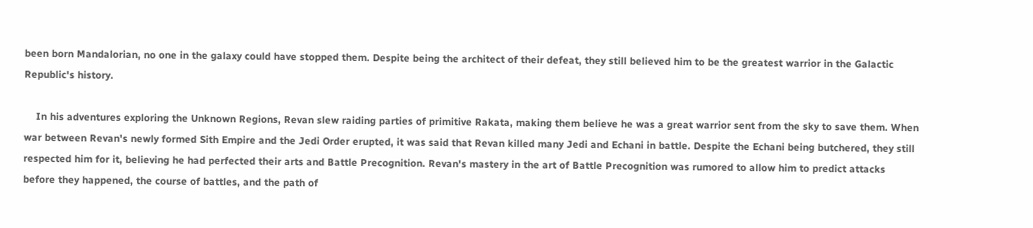been born Mandalorian, no one in the galaxy could have stopped them. Despite being the architect of their defeat, they still believed him to be the greatest warrior in the Galactic Republic's history.

    In his adventures exploring the Unknown Regions, Revan slew raiding parties of primitive Rakata, making them believe he was a great warrior sent from the sky to save them. When war between Revan's newly formed Sith Empire and the Jedi Order erupted, it was said that Revan killed many Jedi and Echani in battle. Despite the Echani being butchered, they still respected him for it, believing he had perfected their arts and Battle Precognition. Revan's mastery in the art of Battle Precognition was rumored to allow him to predict attacks before they happened, the course of battles, and the path of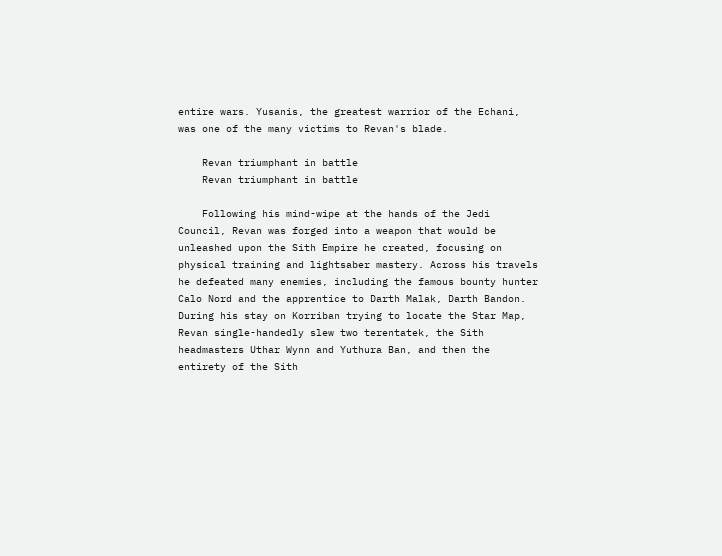entire wars. Yusanis, the greatest warrior of the Echani, was one of the many victims to Revan's blade.

    Revan triumphant in battle
    Revan triumphant in battle

    Following his mind-wipe at the hands of the Jedi Council, Revan was forged into a weapon that would be unleashed upon the Sith Empire he created, focusing on physical training and lightsaber mastery. Across his travels he defeated many enemies, including the famous bounty hunter Calo Nord and the apprentice to Darth Malak, Darth Bandon. During his stay on Korriban trying to locate the Star Map, Revan single-handedly slew two terentatek, the Sith headmasters Uthar Wynn and Yuthura Ban, and then the entirety of the Sith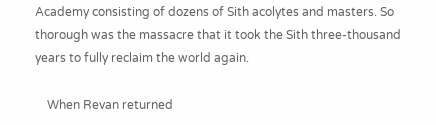Academy consisting of dozens of Sith acolytes and masters. So thorough was the massacre that it took the Sith three-thousand years to fully reclaim the world again.

    When Revan returned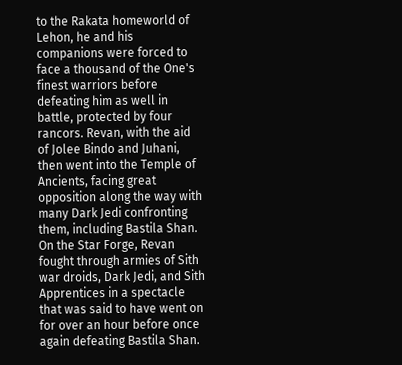to the Rakata homeworld of Lehon, he and his companions were forced to face a thousand of the One's finest warriors before defeating him as well in battle, protected by four rancors. Revan, with the aid of Jolee Bindo and Juhani, then went into the Temple of Ancients, facing great opposition along the way with many Dark Jedi confronting them, including Bastila Shan. On the Star Forge, Revan fought through armies of Sith war droids, Dark Jedi, and Sith Apprentices in a spectacle that was said to have went on for over an hour before once again defeating Bastila Shan.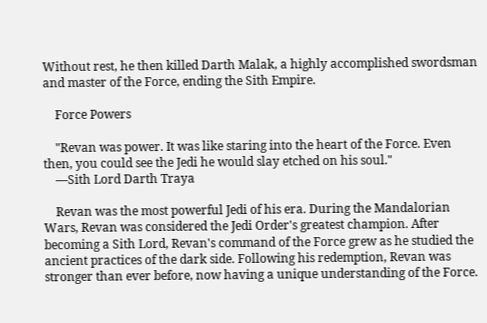Without rest, he then killed Darth Malak, a highly accomplished swordsman and master of the Force, ending the Sith Empire.

    Force Powers

    "Revan was power. It was like staring into the heart of the Force. Even then, you could see the Jedi he would slay etched on his soul."
    ―Sith Lord Darth Traya

    Revan was the most powerful Jedi of his era. During the Mandalorian Wars, Revan was considered the Jedi Order's greatest champion. After becoming a Sith Lord, Revan's command of the Force grew as he studied the ancient practices of the dark side. Following his redemption, Revan was stronger than ever before, now having a unique understanding of the Force.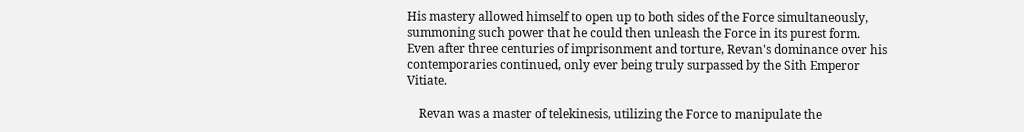His mastery allowed himself to open up to both sides of the Force simultaneously, summoning such power that he could then unleash the Force in its purest form. Even after three centuries of imprisonment and torture, Revan's dominance over his contemporaries continued, only ever being truly surpassed by the Sith Emperor Vitiate.

    Revan was a master of telekinesis, utilizing the Force to manipulate the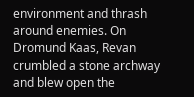environment and thrash around enemies. On Dromund Kaas, Revan crumbled a stone archway and blew open the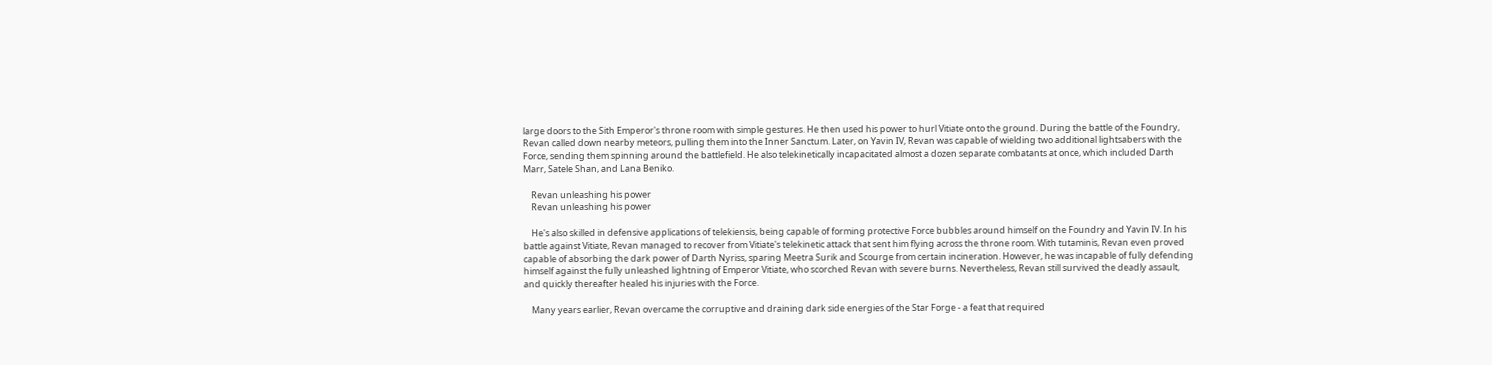large doors to the Sith Emperor's throne room with simple gestures. He then used his power to hurl Vitiate onto the ground. During the battle of the Foundry, Revan called down nearby meteors, pulling them into the Inner Sanctum. Later, on Yavin IV, Revan was capable of wielding two additional lightsabers with the Force, sending them spinning around the battlefield. He also telekinetically incapacitated almost a dozen separate combatants at once, which included Darth Marr, Satele Shan, and Lana Beniko.

    Revan unleashing his power
    Revan unleashing his power

    He's also skilled in defensive applications of telekiensis, being capable of forming protective Force bubbles around himself on the Foundry and Yavin IV. In his battle against Vitiate, Revan managed to recover from Vitiate's telekinetic attack that sent him flying across the throne room. With tutaminis, Revan even proved capable of absorbing the dark power of Darth Nyriss, sparing Meetra Surik and Scourge from certain incineration. However, he was incapable of fully defending himself against the fully unleashed lightning of Emperor Vitiate, who scorched Revan with severe burns. Nevertheless, Revan still survived the deadly assault, and quickly thereafter healed his injuries with the Force.

    Many years earlier, Revan overcame the corruptive and draining dark side energies of the Star Forge - a feat that required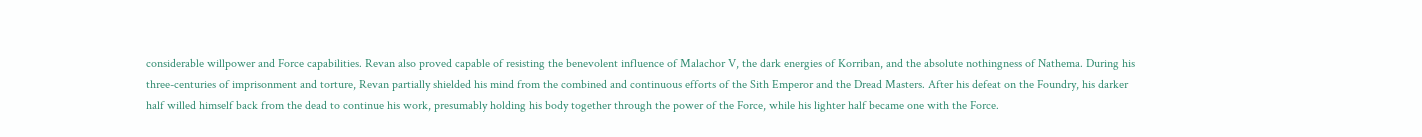considerable willpower and Force capabilities. Revan also proved capable of resisting the benevolent influence of Malachor V, the dark energies of Korriban, and the absolute nothingness of Nathema. During his three-centuries of imprisonment and torture, Revan partially shielded his mind from the combined and continuous efforts of the Sith Emperor and the Dread Masters. After his defeat on the Foundry, his darker half willed himself back from the dead to continue his work, presumably holding his body together through the power of the Force, while his lighter half became one with the Force.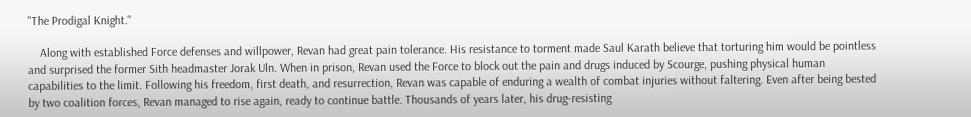"The Prodigal Knight."

    Along with established Force defenses and willpower, Revan had great pain tolerance. His resistance to torment made Saul Karath believe that torturing him would be pointless and surprised the former Sith headmaster Jorak Uln. When in prison, Revan used the Force to block out the pain and drugs induced by Scourge, pushing physical human capabilities to the limit. Following his freedom, first death, and resurrection, Revan was capable of enduring a wealth of combat injuries without faltering. Even after being bested by two coalition forces, Revan managed to rise again, ready to continue battle. Thousands of years later, his drug-resisting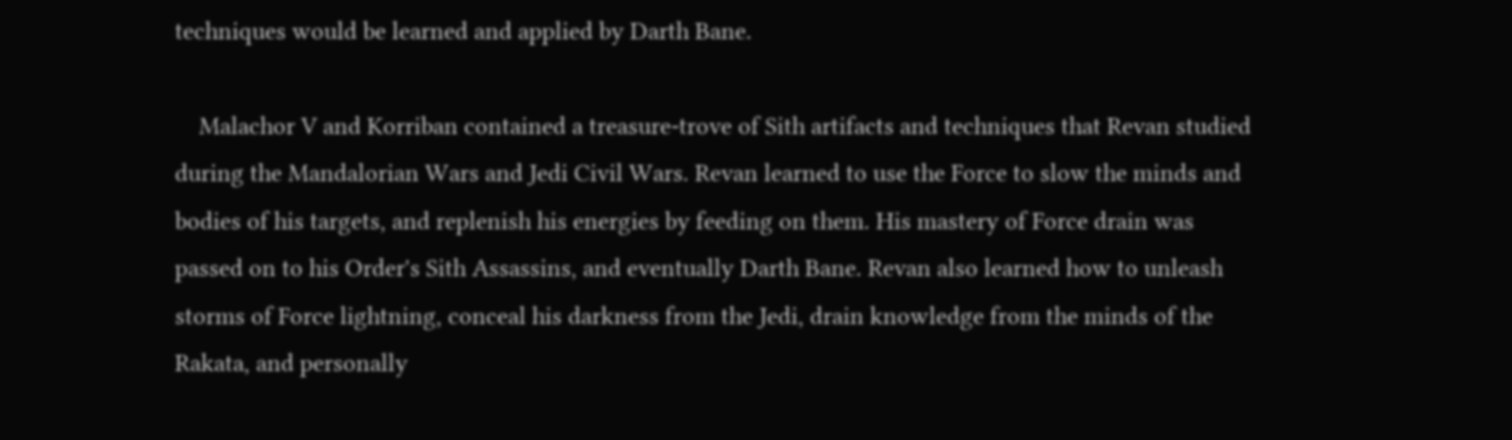techniques would be learned and applied by Darth Bane.

    Malachor V and Korriban contained a treasure-trove of Sith artifacts and techniques that Revan studied during the Mandalorian Wars and Jedi Civil Wars. Revan learned to use the Force to slow the minds and bodies of his targets, and replenish his energies by feeding on them. His mastery of Force drain was passed on to his Order's Sith Assassins, and eventually Darth Bane. Revan also learned how to unleash storms of Force lightning, conceal his darkness from the Jedi, drain knowledge from the minds of the Rakata, and personally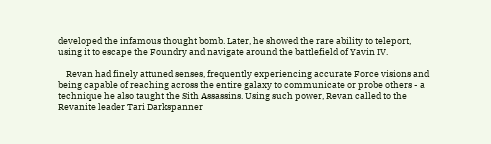developed the infamous thought bomb. Later, he showed the rare ability to teleport, using it to escape the Foundry and navigate around the battlefield of Yavin IV.

    Revan had finely attuned senses, frequently experiencing accurate Force visions and being capable of reaching across the entire galaxy to communicate or probe others - a technique he also taught the Sith Assassins. Using such power, Revan called to the Revanite leader Tari Darkspanner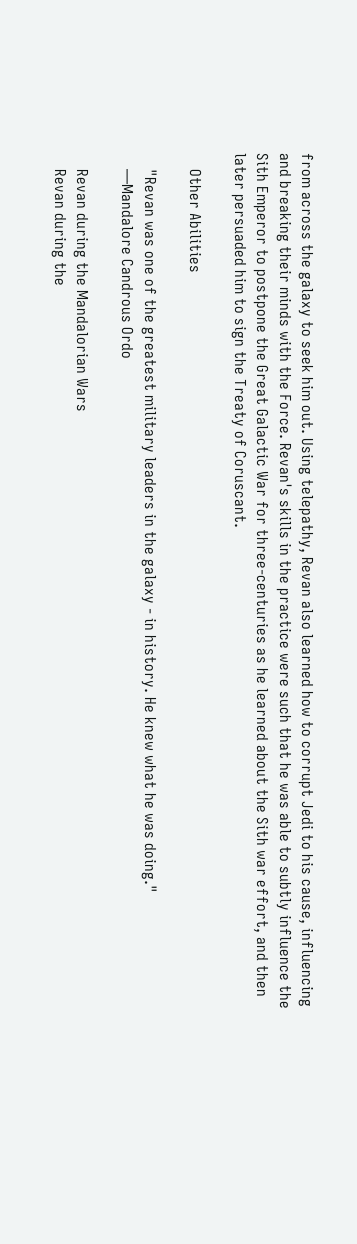from across the galaxy to seek him out. Using telepathy, Revan also learned how to corrupt Jedi to his cause, influencing and breaking their minds with the Force. Revan's skills in the practice were such that he was able to subtly influence the Sith Emperor to postpone the Great Galactic War for three-centuries as he learned about the Sith war effort, and then later persuaded him to sign the Treaty of Coruscant.

    Other Abilities

    "Revan was one of the greatest military leaders in the galaxy - in history. He knew what he was doing."
    ―Mandalore Candrous Ordo

    Revan during the Mandalorian Wars
    Revan during the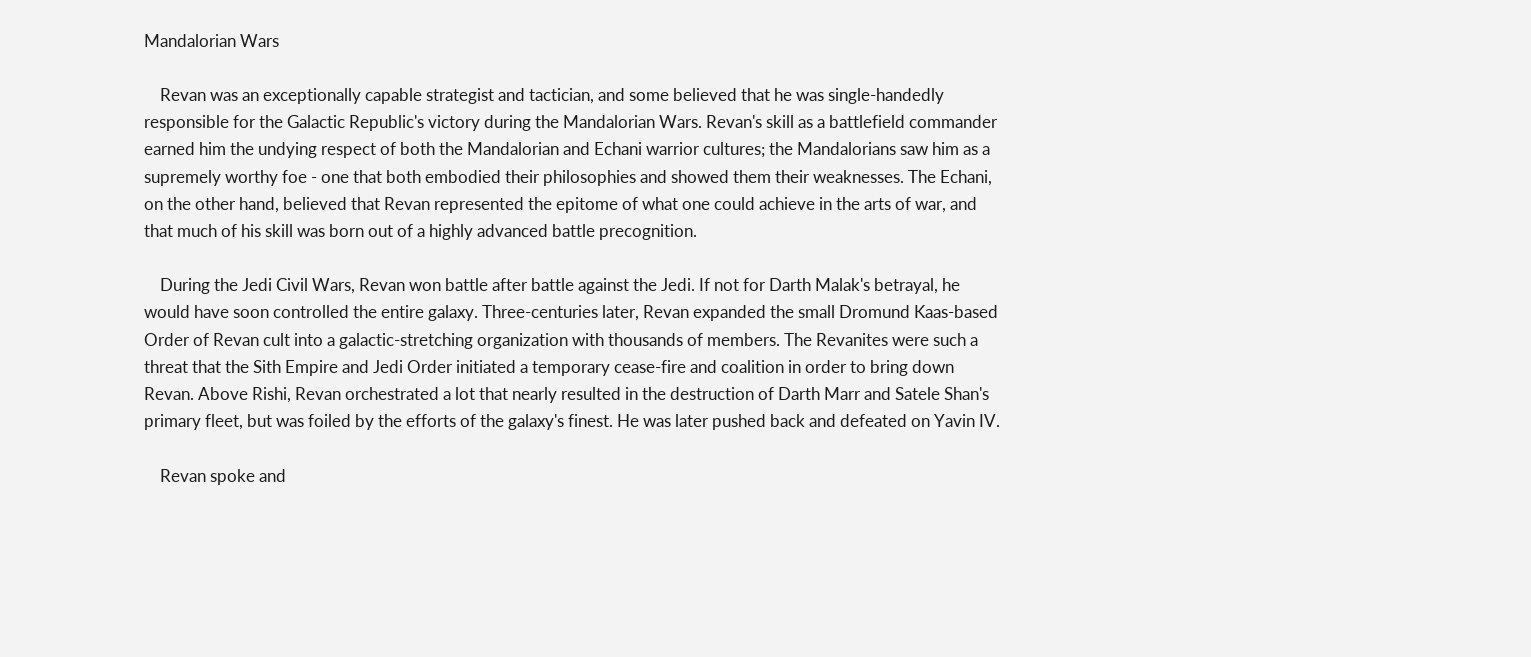Mandalorian Wars

    Revan was an exceptionally capable strategist and tactician, and some believed that he was single-handedly responsible for the Galactic Republic's victory during the Mandalorian Wars. Revan's skill as a battlefield commander earned him the undying respect of both the Mandalorian and Echani warrior cultures; the Mandalorians saw him as a supremely worthy foe - one that both embodied their philosophies and showed them their weaknesses. The Echani, on the other hand, believed that Revan represented the epitome of what one could achieve in the arts of war, and that much of his skill was born out of a highly advanced battle precognition.

    During the Jedi Civil Wars, Revan won battle after battle against the Jedi. If not for Darth Malak's betrayal, he would have soon controlled the entire galaxy. Three-centuries later, Revan expanded the small Dromund Kaas-based Order of Revan cult into a galactic-stretching organization with thousands of members. The Revanites were such a threat that the Sith Empire and Jedi Order initiated a temporary cease-fire and coalition in order to bring down Revan. Above Rishi, Revan orchestrated a lot that nearly resulted in the destruction of Darth Marr and Satele Shan's primary fleet, but was foiled by the efforts of the galaxy's finest. He was later pushed back and defeated on Yavin IV.

    Revan spoke and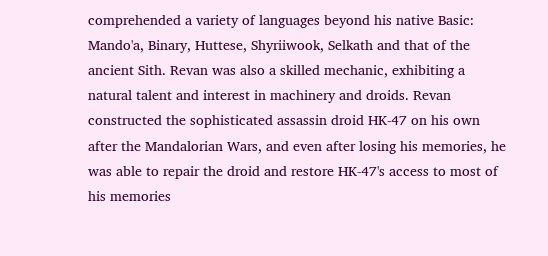comprehended a variety of languages beyond his native Basic: Mando'a, Binary, Huttese, Shyriiwook, Selkath and that of the ancient Sith. Revan was also a skilled mechanic, exhibiting a natural talent and interest in machinery and droids. Revan constructed the sophisticated assassin droid HK-47 on his own after the Mandalorian Wars, and even after losing his memories, he was able to repair the droid and restore HK-47's access to most of his memories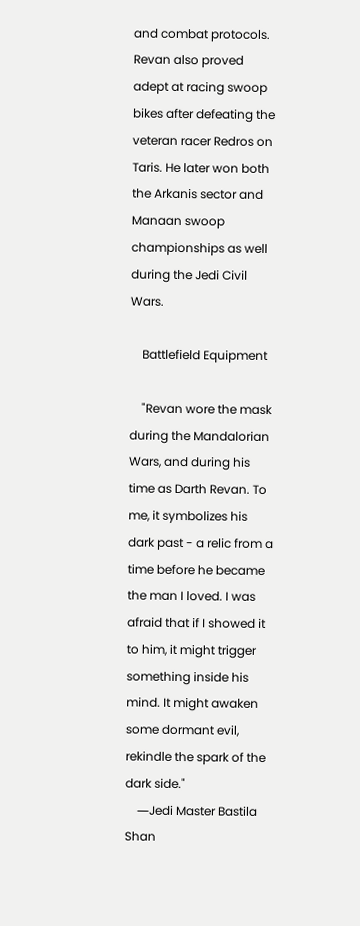and combat protocols. Revan also proved adept at racing swoop bikes after defeating the veteran racer Redros on Taris. He later won both the Arkanis sector and Manaan swoop championships as well during the Jedi Civil Wars.

    Battlefield Equipment

    "Revan wore the mask during the Mandalorian Wars, and during his time as Darth Revan. To me, it symbolizes his dark past - a relic from a time before he became the man I loved. I was afraid that if I showed it to him, it might trigger something inside his mind. It might awaken some dormant evil, rekindle the spark of the dark side."
    ―Jedi Master Bastila Shan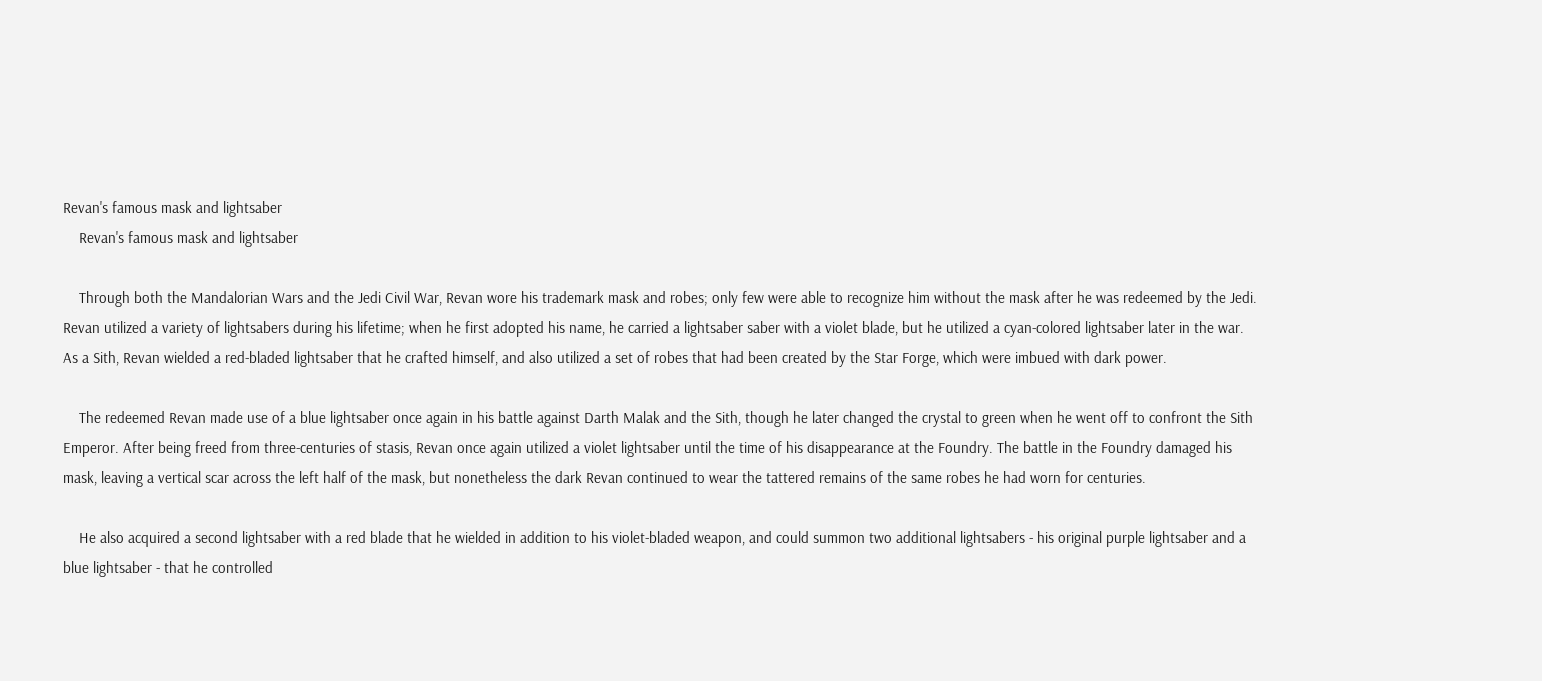Revan's famous mask and lightsaber
    Revan's famous mask and lightsaber

    Through both the Mandalorian Wars and the Jedi Civil War, Revan wore his trademark mask and robes; only few were able to recognize him without the mask after he was redeemed by the Jedi. Revan utilized a variety of lightsabers during his lifetime; when he first adopted his name, he carried a lightsaber saber with a violet blade, but he utilized a cyan-colored lightsaber later in the war. As a Sith, Revan wielded a red-bladed lightsaber that he crafted himself, and also utilized a set of robes that had been created by the Star Forge, which were imbued with dark power.

    The redeemed Revan made use of a blue lightsaber once again in his battle against Darth Malak and the Sith, though he later changed the crystal to green when he went off to confront the Sith Emperor. After being freed from three-centuries of stasis, Revan once again utilized a violet lightsaber until the time of his disappearance at the Foundry. The battle in the Foundry damaged his mask, leaving a vertical scar across the left half of the mask, but nonetheless the dark Revan continued to wear the tattered remains of the same robes he had worn for centuries.

    He also acquired a second lightsaber with a red blade that he wielded in addition to his violet-bladed weapon, and could summon two additional lightsabers - his original purple lightsaber and a blue lightsaber - that he controlled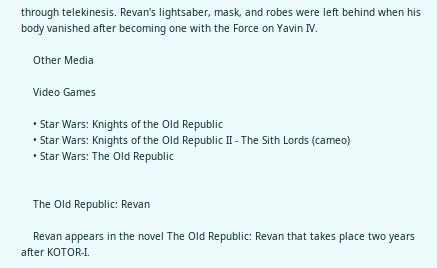through telekinesis. Revan's lightsaber, mask, and robes were left behind when his body vanished after becoming one with the Force on Yavin IV.

    Other Media

    Video Games

    • Star Wars: Knights of the Old Republic
    • Star Wars: Knights of the Old Republic II - The Sith Lords (cameo)
    • Star Wars: The Old Republic


    The Old Republic: Revan

    Revan appears in the novel The Old Republic: Revan that takes place two years after KOTOR-I.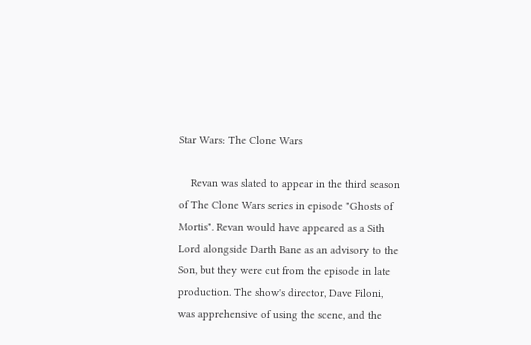Star Wars: The Clone Wars

    Revan was slated to appear in the third season of The Clone Wars series in episode "Ghosts of Mortis". Revan would have appeared as a Sith Lord alongside Darth Bane as an advisory to the Son, but they were cut from the episode in late production. The show's director, Dave Filoni, was apprehensive of using the scene, and the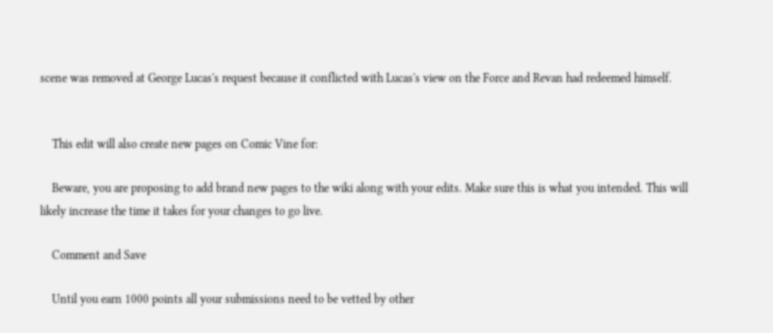scene was removed at George Lucas's request because it conflicted with Lucas's view on the Force and Revan had redeemed himself.


    This edit will also create new pages on Comic Vine for:

    Beware, you are proposing to add brand new pages to the wiki along with your edits. Make sure this is what you intended. This will likely increase the time it takes for your changes to go live.

    Comment and Save

    Until you earn 1000 points all your submissions need to be vetted by other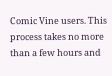Comic Vine users. This process takes no more than a few hours and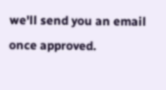we'll send you an email once approved.